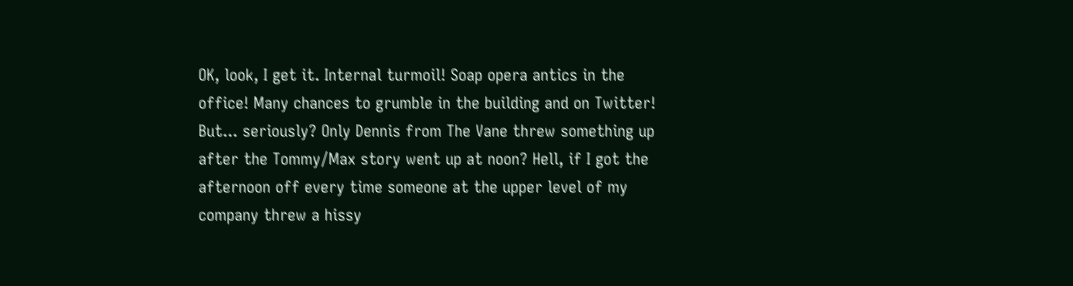OK, look, I get it. Internal turmoil! Soap opera antics in the office! Many chances to grumble in the building and on Twitter! But... seriously? Only Dennis from The Vane threw something up after the Tommy/Max story went up at noon? Hell, if I got the afternoon off every time someone at the upper level of my company threw a hissy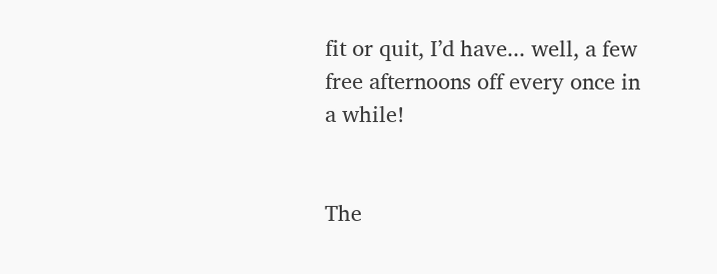fit or quit, I’d have... well, a few free afternoons off every once in a while!


The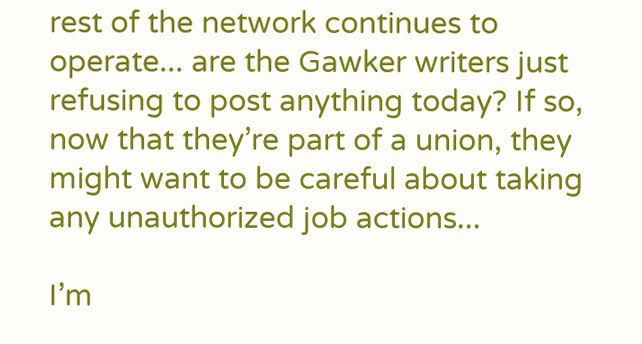rest of the network continues to operate... are the Gawker writers just refusing to post anything today? If so, now that they’re part of a union, they might want to be careful about taking any unauthorized job actions...

I’m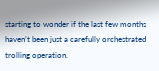starting to wonder if the last few months haven’t been just a carefully orchestrated trolling operation.